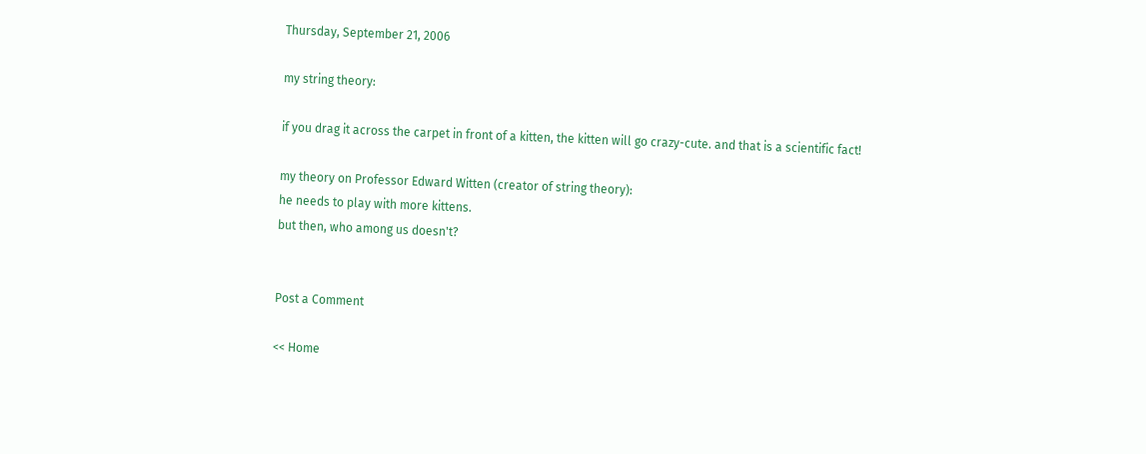Thursday, September 21, 2006

my string theory:

if you drag it across the carpet in front of a kitten, the kitten will go crazy-cute. and that is a scientific fact!

my theory on Professor Edward Witten (creator of string theory):
he needs to play with more kittens.
but then, who among us doesn't?


Post a Comment

<< Home